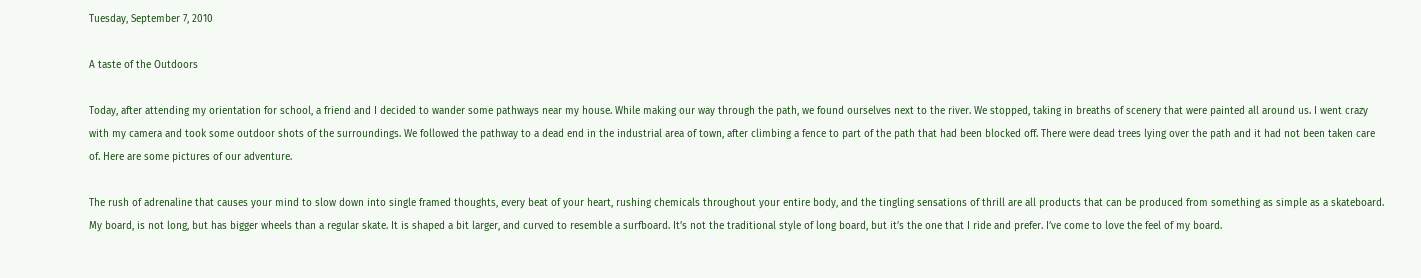Tuesday, September 7, 2010

A taste of the Outdoors

Today, after attending my orientation for school, a friend and I decided to wander some pathways near my house. While making our way through the path, we found ourselves next to the river. We stopped, taking in breaths of scenery that were painted all around us. I went crazy with my camera and took some outdoor shots of the surroundings. We followed the pathway to a dead end in the industrial area of town, after climbing a fence to part of the path that had been blocked off. There were dead trees lying over the path and it had not been taken care of. Here are some pictures of our adventure.

The rush of adrenaline that causes your mind to slow down into single framed thoughts, every beat of your heart, rushing chemicals throughout your entire body, and the tingling sensations of thrill are all products that can be produced from something as simple as a skateboard. My board, is not long, but has bigger wheels than a regular skate. It is shaped a bit larger, and curved to resemble a surfboard. It’s not the traditional style of long board, but it’s the one that I ride and prefer. I’ve come to love the feel of my board.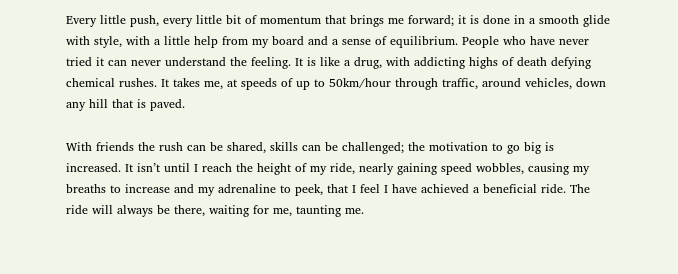Every little push, every little bit of momentum that brings me forward; it is done in a smooth glide with style, with a little help from my board and a sense of equilibrium. People who have never tried it can never understand the feeling. It is like a drug, with addicting highs of death defying chemical rushes. It takes me, at speeds of up to 50km/hour through traffic, around vehicles, down any hill that is paved.

With friends the rush can be shared, skills can be challenged; the motivation to go big is increased. It isn’t until I reach the height of my ride, nearly gaining speed wobbles, causing my breaths to increase and my adrenaline to peek, that I feel I have achieved a beneficial ride. The ride will always be there, waiting for me, taunting me.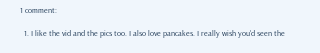1 comment:

  1. I like the vid and the pics too. I also love pancakes. I really wish you'd seen the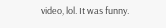video, lol. It was funny.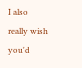I also really wish you'd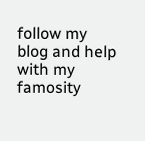follow my blog and help with my famosity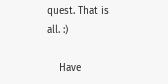quest. That is all. :)

    Have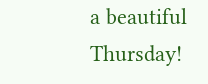a beautiful Thursday!